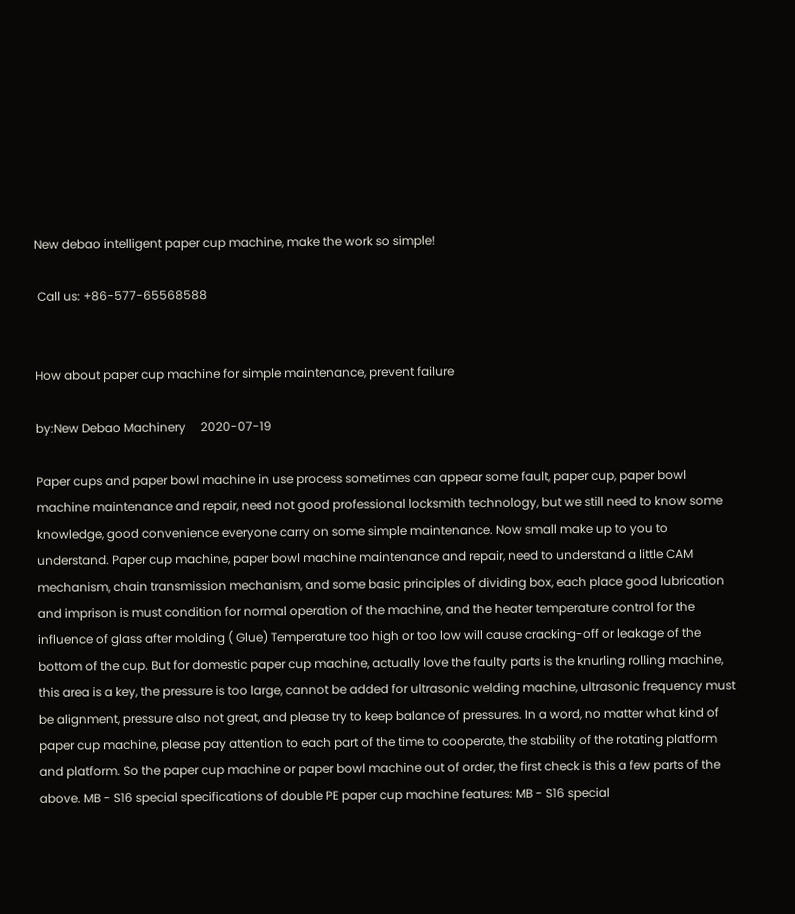New debao intelligent paper cup machine, make the work so simple!

 Call us: +86-577-65568588


How about paper cup machine for simple maintenance, prevent failure

by:New Debao Machinery     2020-07-19

Paper cups and paper bowl machine in use process sometimes can appear some fault, paper cup, paper bowl machine maintenance and repair, need not good professional locksmith technology, but we still need to know some knowledge, good convenience everyone carry on some simple maintenance. Now small make up to you to understand. Paper cup machine, paper bowl machine maintenance and repair, need to understand a little CAM mechanism, chain transmission mechanism, and some basic principles of dividing box, each place good lubrication and imprison is must condition for normal operation of the machine, and the heater temperature control for the influence of glass after molding ( Glue) Temperature too high or too low will cause cracking-off or leakage of the bottom of the cup. But for domestic paper cup machine, actually love the faulty parts is the knurling rolling machine, this area is a key, the pressure is too large, cannot be added for ultrasonic welding machine, ultrasonic frequency must be alignment, pressure also not great, and please try to keep balance of pressures. In a word, no matter what kind of paper cup machine, please pay attention to each part of the time to cooperate, the stability of the rotating platform and platform. So the paper cup machine or paper bowl machine out of order, the first check is this a few parts of the above. MB - S16 special specifications of double PE paper cup machine features: MB - S16 special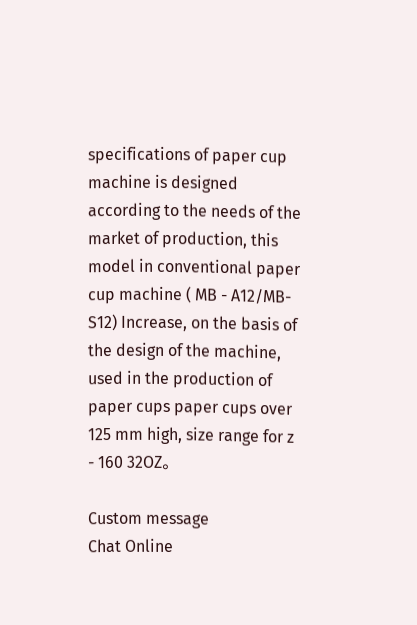specifications of paper cup machine is designed according to the needs of the market of production, this model in conventional paper cup machine ( MB - A12/MB- S12) Increase, on the basis of the design of the machine, used in the production of paper cups paper cups over 125 mm high, size range for z - 160 32OZ。

Custom message
Chat Online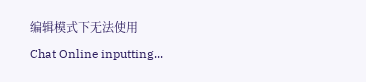编辑模式下无法使用
Chat Online inputting...